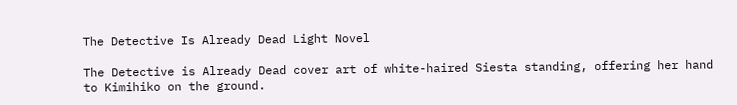The Detective Is Already Dead Light Novel

The Detective is Already Dead cover art of white-haired Siesta standing, offering her hand to Kimihiko on the ground.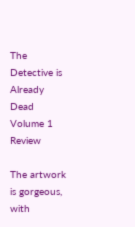The Detective is Already Dead Volume 1 Review

The artwork is gorgeous, with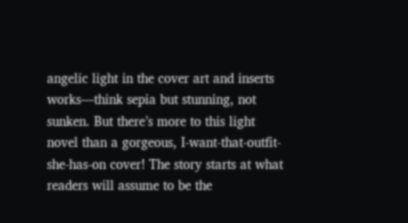angelic light in the cover art and inserts works—think sepia but stunning, not sunken. But there’s more to this light novel than a gorgeous, I-want-that-outfit-she-has-on cover! The story starts at what readers will assume to be the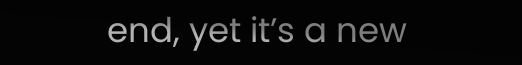end, yet it’s a new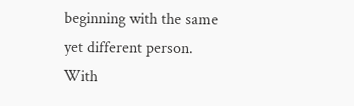beginning with the same yet different person. With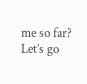me so far? Let’s go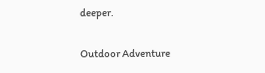deeper.

Outdoor Adventure